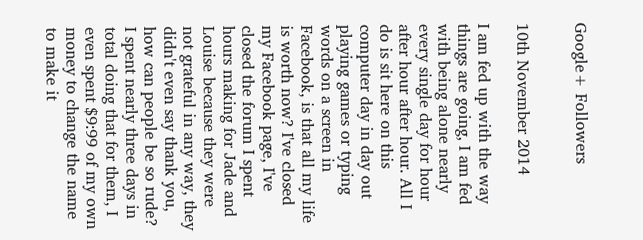Google+ Followers


10th November 2014

I am fed up with the way things are going, I am fed with being alone nearly every single day for hour after hour after hour. All I do is sit here on this computer day in day out playing games or typing words on a screen in Facebook, is that all my life is worth now? I've closed my Facebook page, I've closed the forum I spent hours making for Jade and Louise because they were not grateful in any way, they didn't even say thank you, how can people be so rude? I spent nearly three days in total doing that for them, I even spent $9:99 of my own money to change the name to make it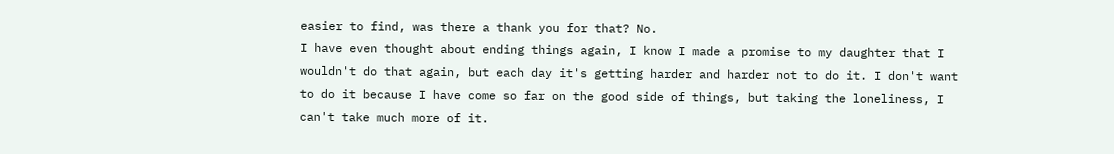easier to find, was there a thank you for that? No.
I have even thought about ending things again, I know I made a promise to my daughter that I wouldn't do that again, but each day it's getting harder and harder not to do it. I don't want to do it because I have come so far on the good side of things, but taking the loneliness, I can't take much more of it.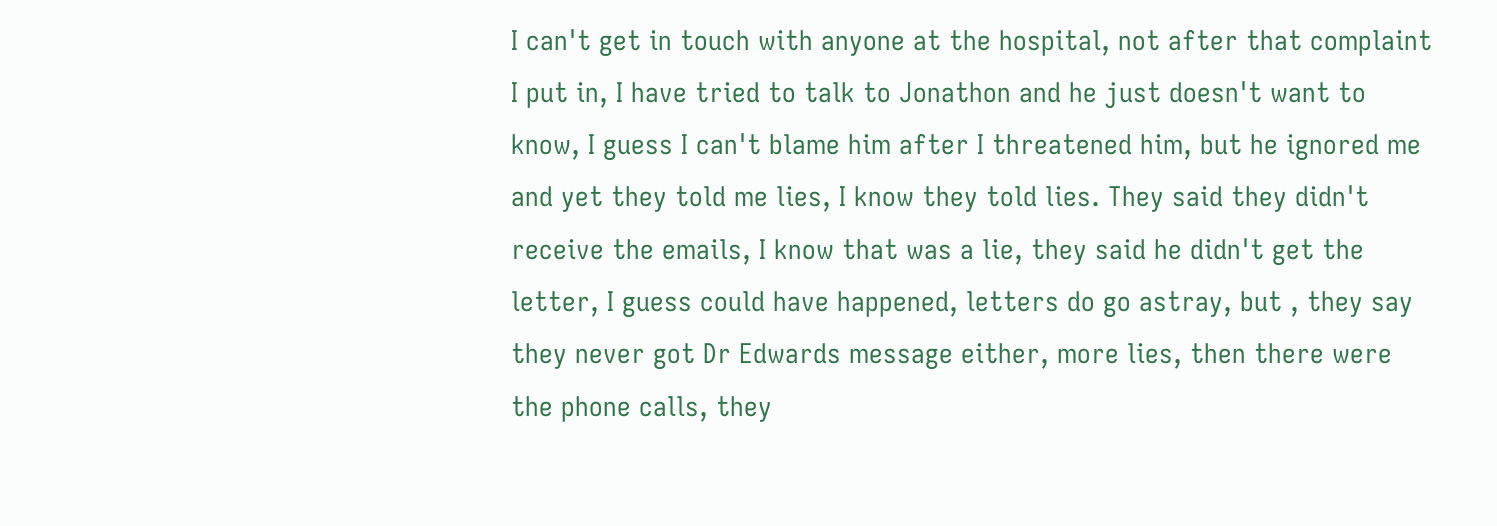I can't get in touch with anyone at the hospital, not after that complaint I put in, I have tried to talk to Jonathon and he just doesn't want to know, I guess I can't blame him after I threatened him, but he ignored me and yet they told me lies, I know they told lies. They said they didn't receive the emails, I know that was a lie, they said he didn't get the letter, I guess could have happened, letters do go astray, but , they say they never got Dr Edwards message either, more lies, then there were the phone calls, they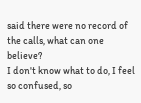said there were no record of the calls, what can one believe?
I don't know what to do, I feel so confused, so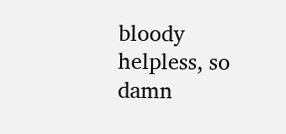bloody helpless, so damn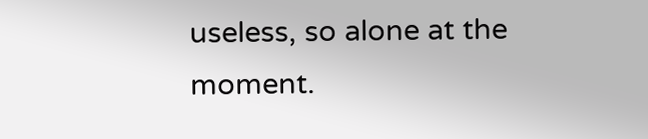useless, so alone at the moment.